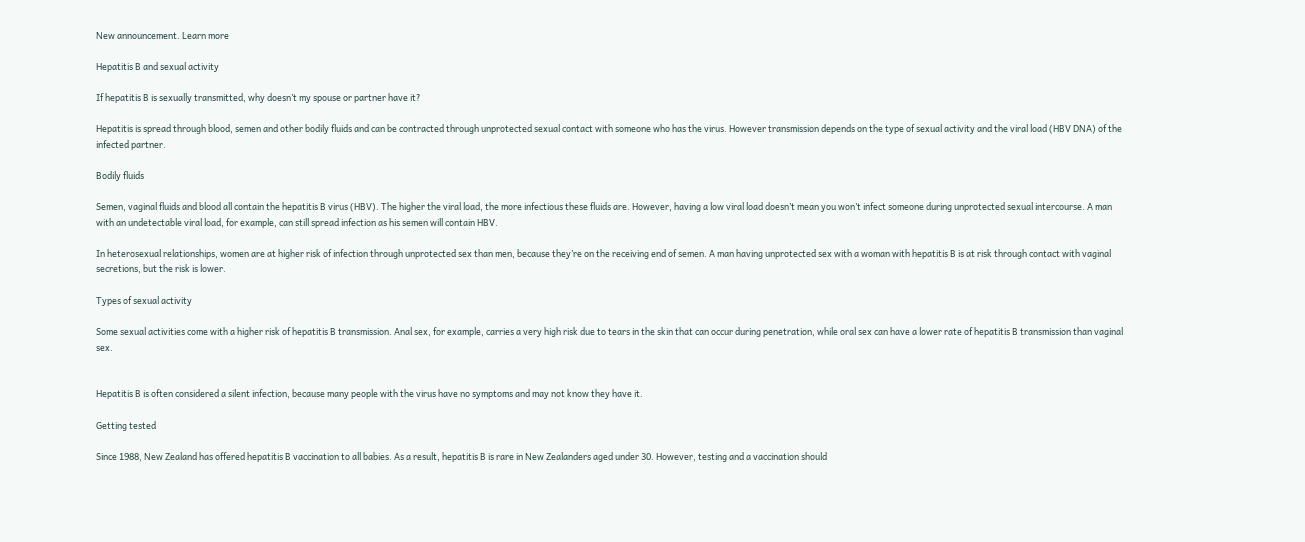New announcement. Learn more

Hepatitis B and sexual activity

If hepatitis B is sexually transmitted, why doesn’t my spouse or partner have it?

Hepatitis is spread through blood, semen and other bodily fluids and can be contracted through unprotected sexual contact with someone who has the virus. However transmission depends on the type of sexual activity and the viral load (HBV DNA) of the infected partner.

Bodily fluids

Semen, vaginal fluids and blood all contain the hepatitis B virus (HBV). The higher the viral load, the more infectious these fluids are. However, having a low viral load doesn’t mean you won’t infect someone during unprotected sexual intercourse. A man with an undetectable viral load, for example, can still spread infection as his semen will contain HBV.

In heterosexual relationships, women are at higher risk of infection through unprotected sex than men, because they’re on the receiving end of semen. A man having unprotected sex with a woman with hepatitis B is at risk through contact with vaginal secretions, but the risk is lower.

Types of sexual activity

Some sexual activities come with a higher risk of hepatitis B transmission. Anal sex, for example, carries a very high risk due to tears in the skin that can occur during penetration, while oral sex can have a lower rate of hepatitis B transmission than vaginal sex.


Hepatitis B is often considered a silent infection, because many people with the virus have no symptoms and may not know they have it.

Getting tested

Since 1988, New Zealand has offered hepatitis B vaccination to all babies. As a result, hepatitis B is rare in New Zealanders aged under 30. However, testing and a vaccination should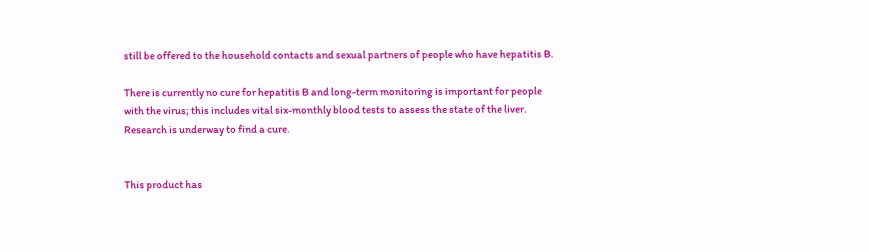still be offered to the household contacts and sexual partners of people who have hepatitis B.

There is currently no cure for hepatitis B and long-term monitoring is important for people with the virus; this includes vital six-monthly blood tests to assess the state of the liver. Research is underway to find a cure.


This product has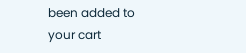been added to your cart